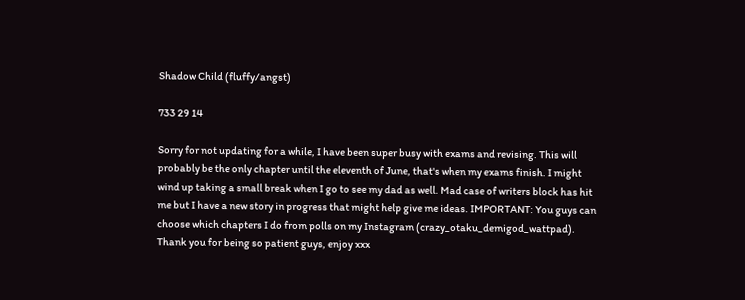Shadow Child (fluffy/angst)

733 29 14

Sorry for not updating for a while, I have been super busy with exams and revising. This will probably be the only chapter until the eleventh of June, that's when my exams finish. I might wind up taking a small break when I go to see my dad as well. Mad case of writers block has hit me but I have a new story in progress that might help give me ideas. IMPORTANT: You guys can choose which chapters I do from polls on my Instagram (crazy_otaku_demigod_wattpad). Thank you for being so patient guys, enjoy xxx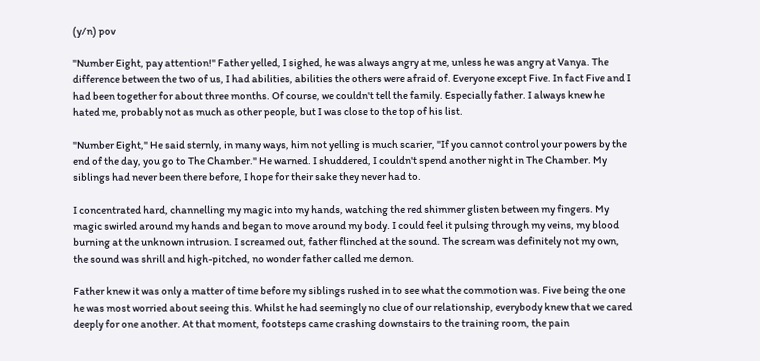(y/n) pov

"Number Eight, pay attention!" Father yelled, I sighed, he was always angry at me, unless he was angry at Vanya. The difference between the two of us, I had abilities, abilities the others were afraid of. Everyone except Five. In fact Five and I had been together for about three months. Of course, we couldn't tell the family. Especially father. I always knew he hated me, probably not as much as other people, but I was close to the top of his list.

"Number Eight," He said sternly, in many ways, him not yelling is much scarier, "If you cannot control your powers by the end of the day, you go to The Chamber." He warned. I shuddered, I couldn't spend another night in The Chamber. My siblings had never been there before, I hope for their sake they never had to.

I concentrated hard, channelling my magic into my hands, watching the red shimmer glisten between my fingers. My magic swirled around my hands and began to move around my body. I could feel it pulsing through my veins, my blood burning at the unknown intrusion. I screamed out, father flinched at the sound. The scream was definitely not my own, the sound was shrill and high-pitched, no wonder father called me demon.

Father knew it was only a matter of time before my siblings rushed in to see what the commotion was. Five being the one he was most worried about seeing this. Whilst he had seemingly no clue of our relationship, everybody knew that we cared deeply for one another. At that moment, footsteps came crashing downstairs to the training room, the pain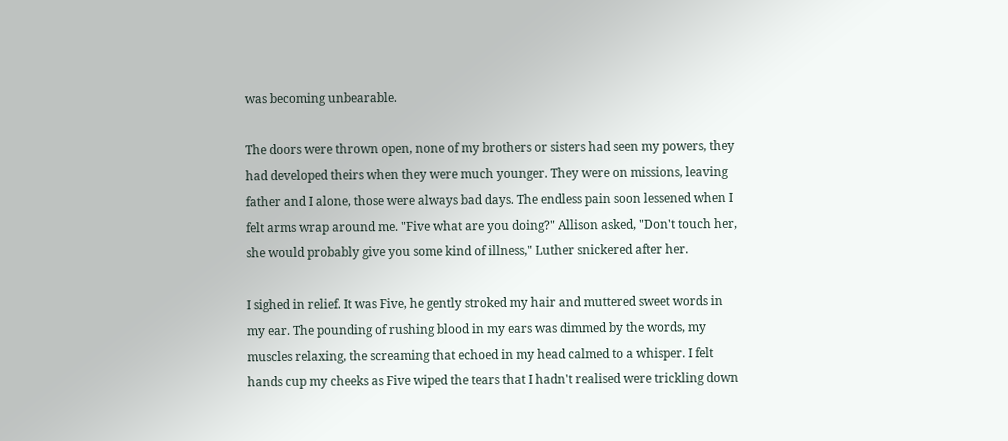was becoming unbearable.

The doors were thrown open, none of my brothers or sisters had seen my powers, they had developed theirs when they were much younger. They were on missions, leaving father and I alone, those were always bad days. The endless pain soon lessened when I felt arms wrap around me. "Five what are you doing?" Allison asked, "Don't touch her, she would probably give you some kind of illness," Luther snickered after her.

I sighed in relief. It was Five, he gently stroked my hair and muttered sweet words in my ear. The pounding of rushing blood in my ears was dimmed by the words, my muscles relaxing, the screaming that echoed in my head calmed to a whisper. I felt hands cup my cheeks as Five wiped the tears that I hadn't realised were trickling down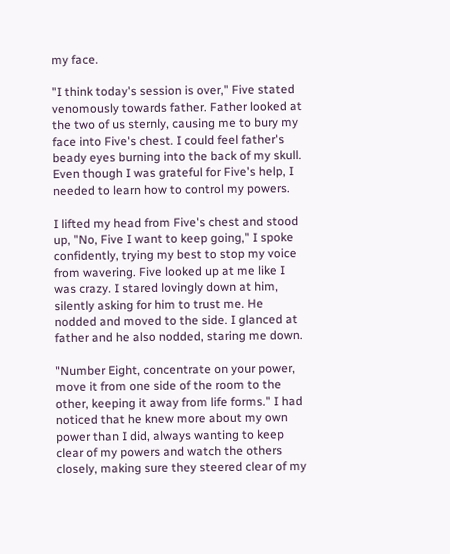my face.

"I think today's session is over," Five stated venomously towards father. Father looked at the two of us sternly, causing me to bury my face into Five's chest. I could feel father's beady eyes burning into the back of my skull. Even though I was grateful for Five's help, I needed to learn how to control my powers.

I lifted my head from Five's chest and stood up, "No, Five I want to keep going," I spoke confidently, trying my best to stop my voice from wavering. Five looked up at me like I was crazy. I stared lovingly down at him, silently asking for him to trust me. He nodded and moved to the side. I glanced at father and he also nodded, staring me down.

"Number Eight, concentrate on your power, move it from one side of the room to the other, keeping it away from life forms." I had noticed that he knew more about my own power than I did, always wanting to keep clear of my powers and watch the others closely, making sure they steered clear of my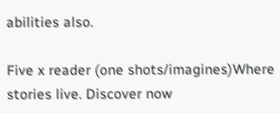abilities also.

Five x reader (one shots/imagines)Where stories live. Discover now